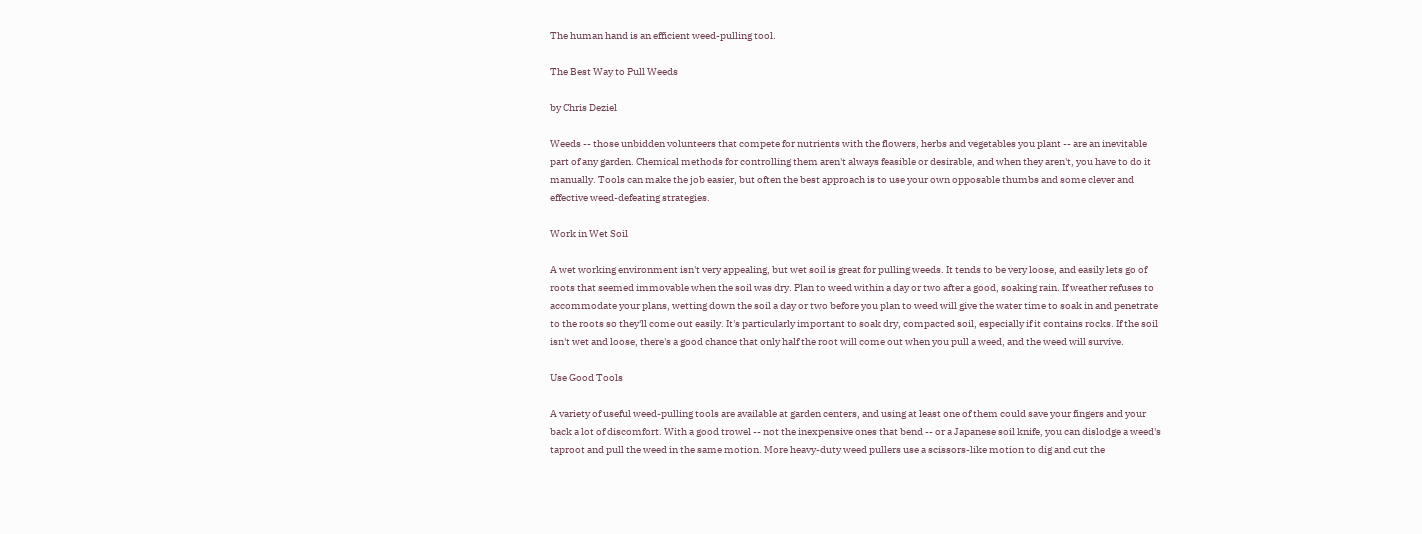The human hand is an efficient weed-pulling tool.

The Best Way to Pull Weeds

by Chris Deziel

Weeds -- those unbidden volunteers that compete for nutrients with the flowers, herbs and vegetables you plant -- are an inevitable part of any garden. Chemical methods for controlling them aren't always feasible or desirable, and when they aren't, you have to do it manually. Tools can make the job easier, but often the best approach is to use your own opposable thumbs and some clever and effective weed-defeating strategies.

Work in Wet Soil

A wet working environment isn't very appealing, but wet soil is great for pulling weeds. It tends to be very loose, and easily lets go of roots that seemed immovable when the soil was dry. Plan to weed within a day or two after a good, soaking rain. If weather refuses to accommodate your plans, wetting down the soil a day or two before you plan to weed will give the water time to soak in and penetrate to the roots so they'll come out easily. It's particularly important to soak dry, compacted soil, especially if it contains rocks. If the soil isn't wet and loose, there's a good chance that only half the root will come out when you pull a weed, and the weed will survive.

Use Good Tools

A variety of useful weed-pulling tools are available at garden centers, and using at least one of them could save your fingers and your back a lot of discomfort. With a good trowel -- not the inexpensive ones that bend -- or a Japanese soil knife, you can dislodge a weed's taproot and pull the weed in the same motion. More heavy-duty weed pullers use a scissors-like motion to dig and cut the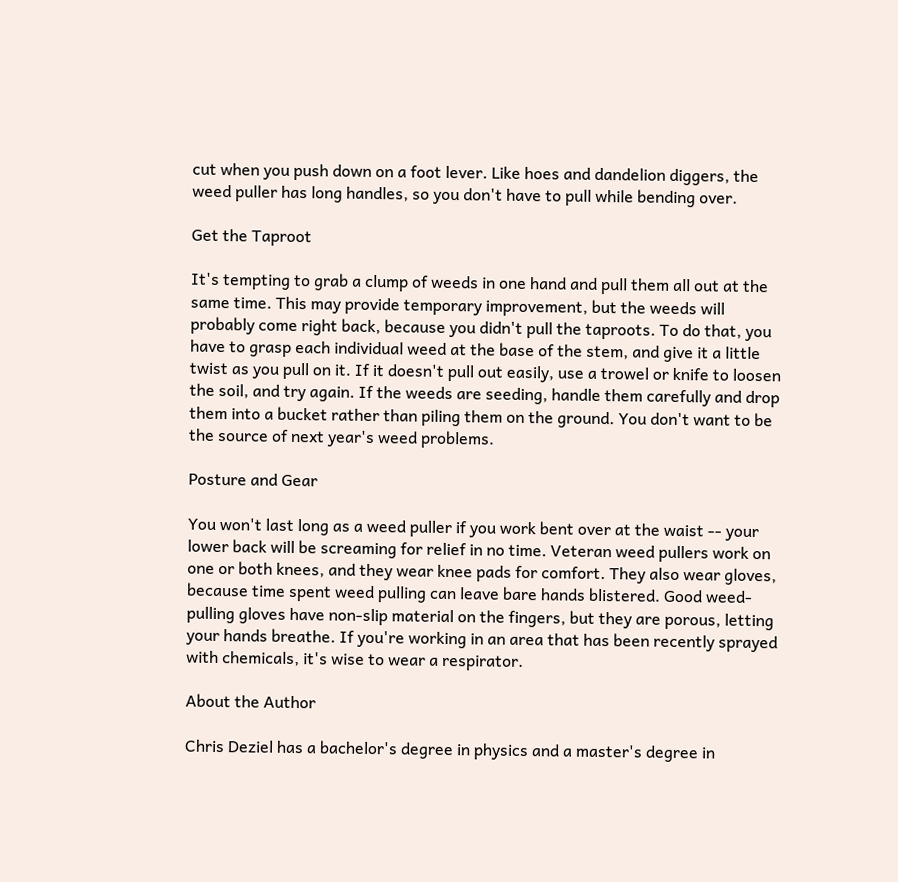cut when you push down on a foot lever. Like hoes and dandelion diggers, the weed puller has long handles, so you don't have to pull while bending over.

Get the Taproot

It's tempting to grab a clump of weeds in one hand and pull them all out at the same time. This may provide temporary improvement, but the weeds will probably come right back, because you didn't pull the taproots. To do that, you have to grasp each individual weed at the base of the stem, and give it a little twist as you pull on it. If it doesn't pull out easily, use a trowel or knife to loosen the soil, and try again. If the weeds are seeding, handle them carefully and drop them into a bucket rather than piling them on the ground. You don't want to be the source of next year's weed problems.

Posture and Gear

You won't last long as a weed puller if you work bent over at the waist -- your lower back will be screaming for relief in no time. Veteran weed pullers work on one or both knees, and they wear knee pads for comfort. They also wear gloves, because time spent weed pulling can leave bare hands blistered. Good weed-pulling gloves have non-slip material on the fingers, but they are porous, letting your hands breathe. If you're working in an area that has been recently sprayed with chemicals, it's wise to wear a respirator.

About the Author

Chris Deziel has a bachelor's degree in physics and a master's degree in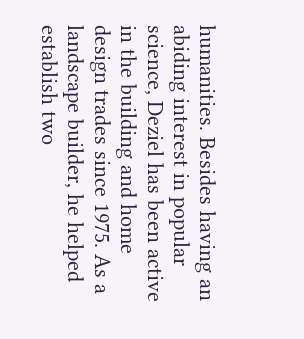humanities. Besides having an abiding interest in popular science, Deziel has been active in the building and home design trades since 1975. As a landscape builder, he helped establish two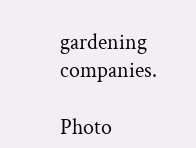gardening companies.

Photo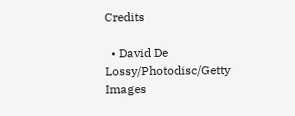Credits

  • David De Lossy/Photodisc/Getty Images